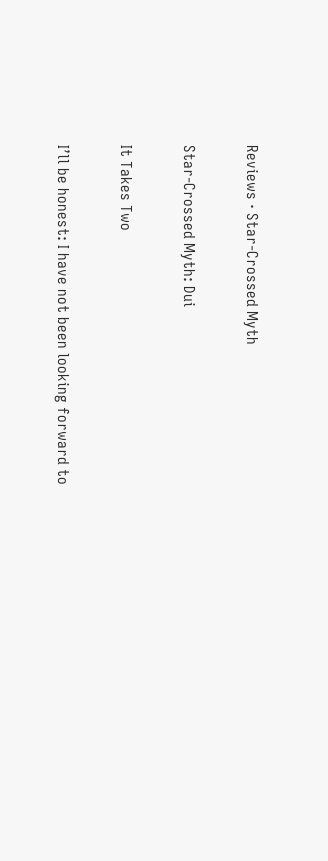Reviews · Star-Crossed Myth

Star-Crossed Myth: Dui

It Takes Two

I’ll be honest: I have not been looking forward to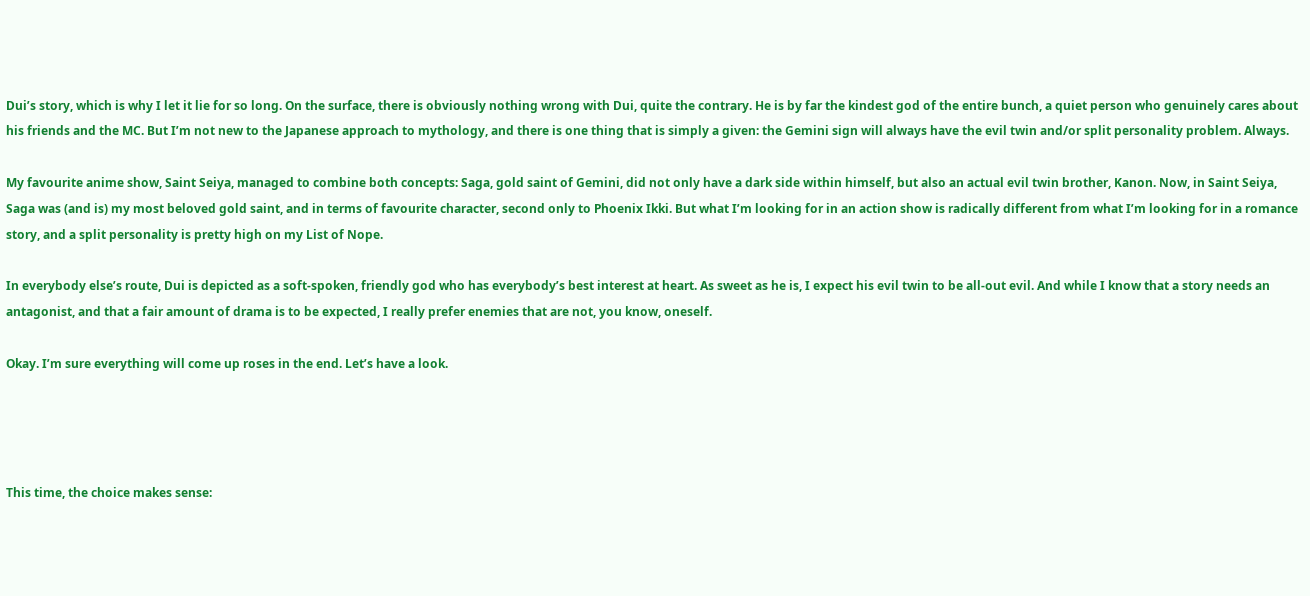Dui’s story, which is why I let it lie for so long. On the surface, there is obviously nothing wrong with Dui, quite the contrary. He is by far the kindest god of the entire bunch, a quiet person who genuinely cares about his friends and the MC. But I’m not new to the Japanese approach to mythology, and there is one thing that is simply a given: the Gemini sign will always have the evil twin and/or split personality problem. Always.

My favourite anime show, Saint Seiya, managed to combine both concepts: Saga, gold saint of Gemini, did not only have a dark side within himself, but also an actual evil twin brother, Kanon. Now, in Saint Seiya, Saga was (and is) my most beloved gold saint, and in terms of favourite character, second only to Phoenix Ikki. But what I’m looking for in an action show is radically different from what I’m looking for in a romance story, and a split personality is pretty high on my List of Nope.

In everybody else’s route, Dui is depicted as a soft-spoken, friendly god who has everybody’s best interest at heart. As sweet as he is, I expect his evil twin to be all-out evil. And while I know that a story needs an antagonist, and that a fair amount of drama is to be expected, I really prefer enemies that are not, you know, oneself.

Okay. I’m sure everything will come up roses in the end. Let’s have a look.




This time, the choice makes sense: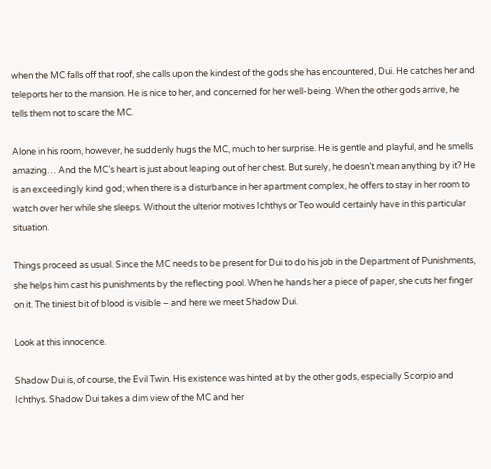when the MC falls off that roof, she calls upon the kindest of the gods she has encountered, Dui. He catches her and teleports her to the mansion. He is nice to her, and concerned for her well-being. When the other gods arrive, he tells them not to scare the MC.

Alone in his room, however, he suddenly hugs the MC, much to her surprise. He is gentle and playful, and he smells amazing… And the MC’s heart is just about leaping out of her chest. But surely, he doesn’t mean anything by it? He is an exceedingly kind god; when there is a disturbance in her apartment complex, he offers to stay in her room to watch over her while she sleeps. Without the ulterior motives Ichthys or Teo would certainly have in this particular situation.

Things proceed as usual. Since the MC needs to be present for Dui to do his job in the Department of Punishments, she helps him cast his punishments by the reflecting pool. When he hands her a piece of paper, she cuts her finger on it. The tiniest bit of blood is visible – and here we meet Shadow Dui.

Look at this innocence.

Shadow Dui is, of course, the Evil Twin. His existence was hinted at by the other gods, especially Scorpio and Ichthys. Shadow Dui takes a dim view of the MC and her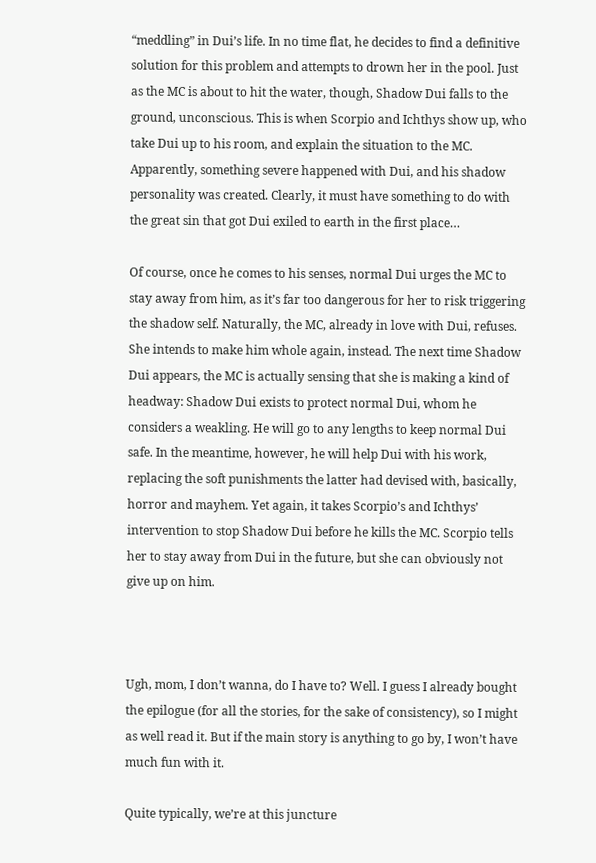“meddling” in Dui’s life. In no time flat, he decides to find a definitive solution for this problem and attempts to drown her in the pool. Just as the MC is about to hit the water, though, Shadow Dui falls to the ground, unconscious. This is when Scorpio and Ichthys show up, who take Dui up to his room, and explain the situation to the MC. Apparently, something severe happened with Dui, and his shadow personality was created. Clearly, it must have something to do with the great sin that got Dui exiled to earth in the first place…

Of course, once he comes to his senses, normal Dui urges the MC to stay away from him, as it’s far too dangerous for her to risk triggering the shadow self. Naturally, the MC, already in love with Dui, refuses. She intends to make him whole again, instead. The next time Shadow Dui appears, the MC is actually sensing that she is making a kind of headway: Shadow Dui exists to protect normal Dui, whom he considers a weakling. He will go to any lengths to keep normal Dui safe. In the meantime, however, he will help Dui with his work, replacing the soft punishments the latter had devised with, basically, horror and mayhem. Yet again, it takes Scorpio’s and Ichthys’ intervention to stop Shadow Dui before he kills the MC. Scorpio tells her to stay away from Dui in the future, but she can obviously not give up on him.



Ugh, mom, I don’t wanna, do I have to? Well. I guess I already bought the epilogue (for all the stories, for the sake of consistency), so I might as well read it. But if the main story is anything to go by, I won’t have much fun with it.

Quite typically, we’re at this juncture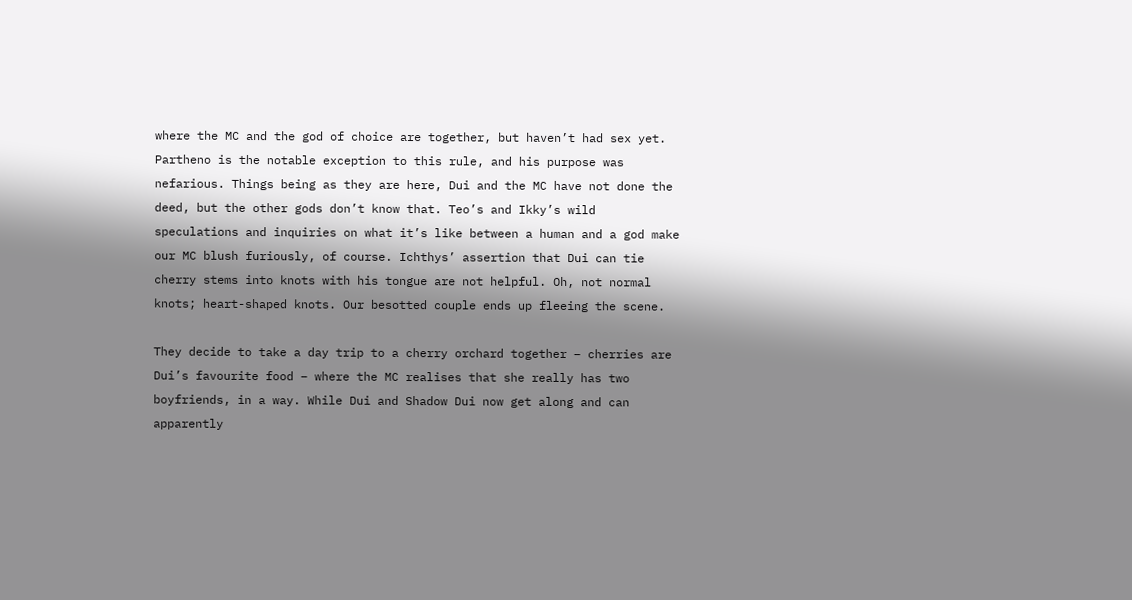where the MC and the god of choice are together, but haven’t had sex yet. Partheno is the notable exception to this rule, and his purpose was nefarious. Things being as they are here, Dui and the MC have not done the deed, but the other gods don’t know that. Teo’s and Ikky’s wild speculations and inquiries on what it’s like between a human and a god make our MC blush furiously, of course. Ichthys’ assertion that Dui can tie cherry stems into knots with his tongue are not helpful. Oh, not normal knots; heart-shaped knots. Our besotted couple ends up fleeing the scene.

They decide to take a day trip to a cherry orchard together – cherries are Dui’s favourite food – where the MC realises that she really has two boyfriends, in a way. While Dui and Shadow Dui now get along and can apparently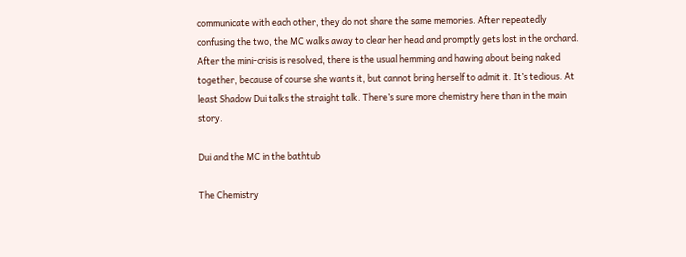communicate with each other, they do not share the same memories. After repeatedly confusing the two, the MC walks away to clear her head and promptly gets lost in the orchard. After the mini-crisis is resolved, there is the usual hemming and hawing about being naked together, because of course she wants it, but cannot bring herself to admit it. It’s tedious. At least Shadow Dui talks the straight talk. There’s sure more chemistry here than in the main story.

Dui and the MC in the bathtub

The Chemistry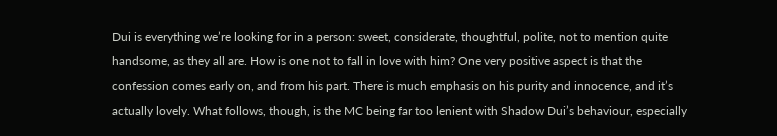Dui is everything we’re looking for in a person: sweet, considerate, thoughtful, polite, not to mention quite handsome, as they all are. How is one not to fall in love with him? One very positive aspect is that the confession comes early on, and from his part. There is much emphasis on his purity and innocence, and it’s actually lovely. What follows, though, is the MC being far too lenient with Shadow Dui’s behaviour, especially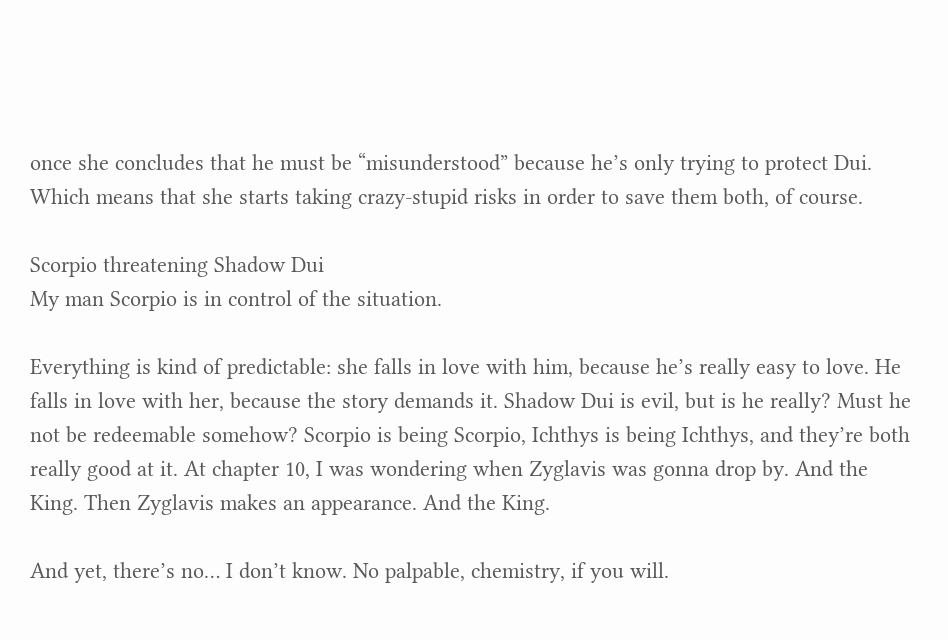once she concludes that he must be “misunderstood” because he’s only trying to protect Dui. Which means that she starts taking crazy-stupid risks in order to save them both, of course.

Scorpio threatening Shadow Dui
My man Scorpio is in control of the situation.

Everything is kind of predictable: she falls in love with him, because he’s really easy to love. He falls in love with her, because the story demands it. Shadow Dui is evil, but is he really? Must he not be redeemable somehow? Scorpio is being Scorpio, Ichthys is being Ichthys, and they’re both really good at it. At chapter 10, I was wondering when Zyglavis was gonna drop by. And the King. Then Zyglavis makes an appearance. And the King.

And yet, there’s no… I don’t know. No palpable, chemistry, if you will.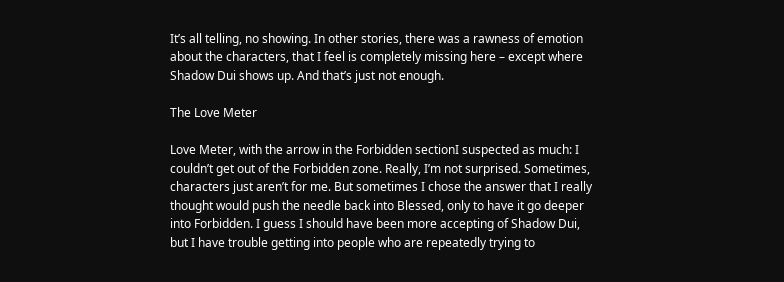It’s all telling, no showing. In other stories, there was a rawness of emotion about the characters, that I feel is completely missing here – except where Shadow Dui shows up. And that’s just not enough.

The Love Meter

Love Meter, with the arrow in the Forbidden sectionI suspected as much: I couldn’t get out of the Forbidden zone. Really, I’m not surprised. Sometimes, characters just aren’t for me. But sometimes I chose the answer that I really thought would push the needle back into Blessed, only to have it go deeper into Forbidden. I guess I should have been more accepting of Shadow Dui, but I have trouble getting into people who are repeatedly trying to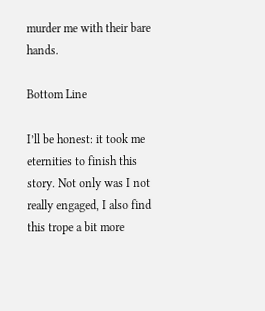murder me with their bare hands.

Bottom Line

I’ll be honest: it took me eternities to finish this story. Not only was I not really engaged, I also find this trope a bit more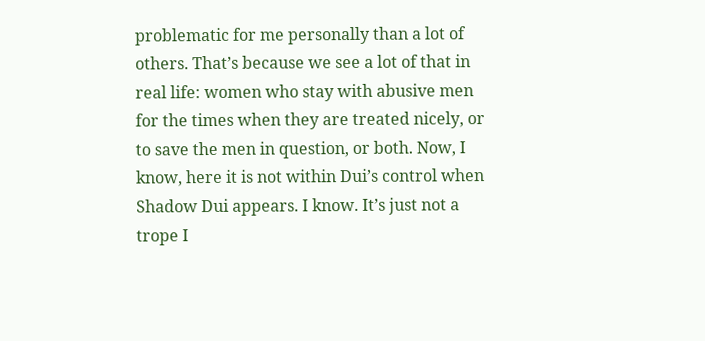problematic for me personally than a lot of others. That’s because we see a lot of that in real life: women who stay with abusive men for the times when they are treated nicely, or to save the men in question, or both. Now, I know, here it is not within Dui’s control when Shadow Dui appears. I know. It’s just not a trope I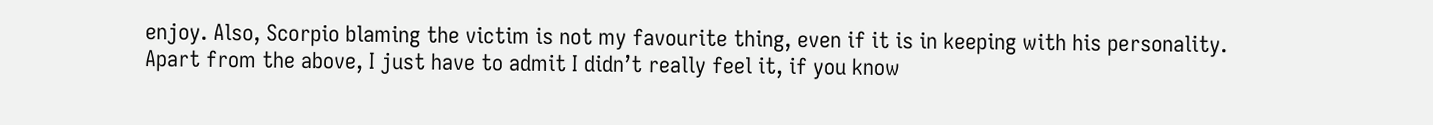enjoy. Also, Scorpio blaming the victim is not my favourite thing, even if it is in keeping with his personality.
Apart from the above, I just have to admit I didn’t really feel it, if you know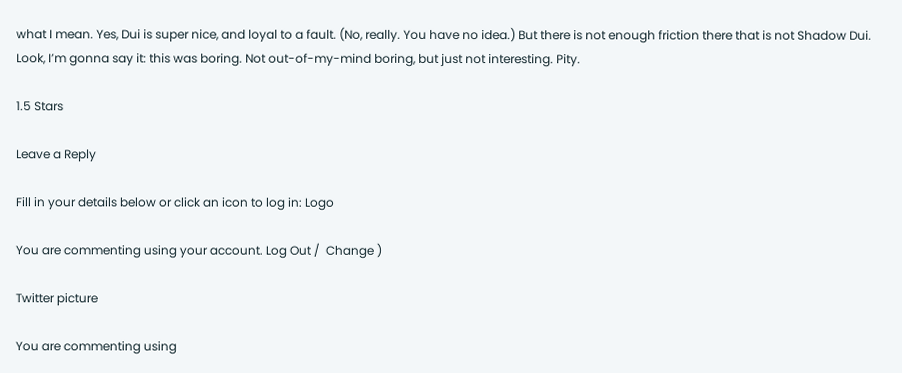what I mean. Yes, Dui is super nice, and loyal to a fault. (No, really. You have no idea.) But there is not enough friction there that is not Shadow Dui. Look, I’m gonna say it: this was boring. Not out-of-my-mind boring, but just not interesting. Pity.

1.5 Stars

Leave a Reply

Fill in your details below or click an icon to log in: Logo

You are commenting using your account. Log Out /  Change )

Twitter picture

You are commenting using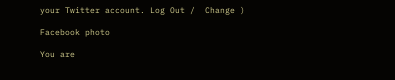your Twitter account. Log Out /  Change )

Facebook photo

You are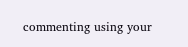commenting using your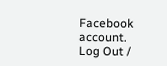Facebook account. Log Out /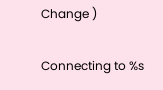Change )

Connecting to %s